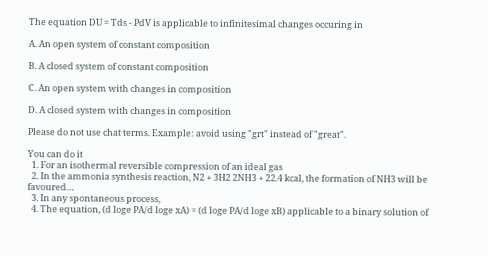The equation DU = Tds - PdV is applicable to infinitesimal changes occuring in

A. An open system of constant composition

B. A closed system of constant composition

C. An open system with changes in composition

D. A closed system with changes in composition

Please do not use chat terms. Example: avoid using "grt" instead of "great".

You can do it
  1. For an isothermal reversible compression of an ideal gas
  2. In the ammonia synthesis reaction, N2 + 3H2 2NH3 + 22.4 kcal, the formation of NH3 will be favoured…
  3. In any spontaneous process,
  4. The equation, (d loge PA/d loge xA) = (d loge PA/d loge xB) applicable to a binary solution of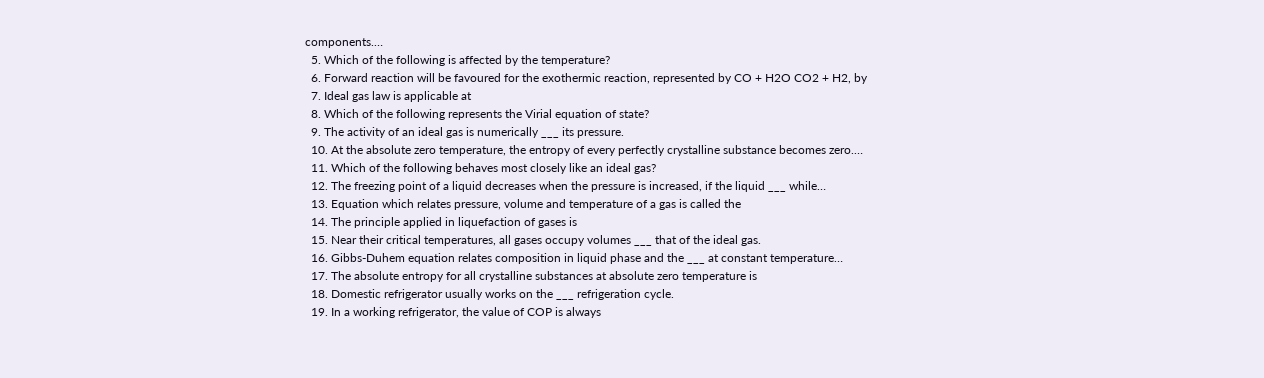components.…
  5. Which of the following is affected by the temperature?
  6. Forward reaction will be favoured for the exothermic reaction, represented by CO + H2O CO2 + H2, by
  7. Ideal gas law is applicable at
  8. Which of the following represents the Virial equation of state?
  9. The activity of an ideal gas is numerically ___ its pressure.
  10. At the absolute zero temperature, the entropy of every perfectly crystalline substance becomes zero.…
  11. Which of the following behaves most closely like an ideal gas?
  12. The freezing point of a liquid decreases when the pressure is increased, if the liquid ___ while…
  13. Equation which relates pressure, volume and temperature of a gas is called the
  14. The principle applied in liquefaction of gases is
  15. Near their critical temperatures, all gases occupy volumes ___ that of the ideal gas.
  16. Gibbs-Duhem equation relates composition in liquid phase and the ___ at constant temperature…
  17. The absolute entropy for all crystalline substances at absolute zero temperature is
  18. Domestic refrigerator usually works on the ___ refrigeration cycle.
  19. In a working refrigerator, the value of COP is always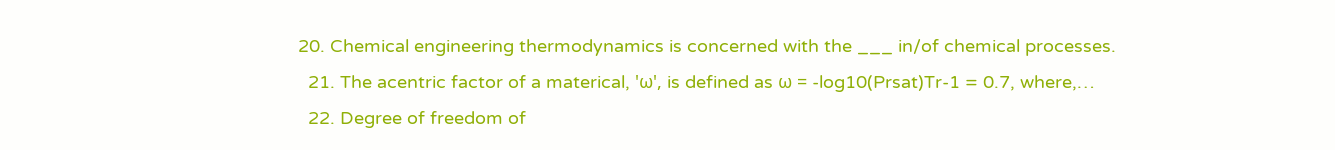20. Chemical engineering thermodynamics is concerned with the ___ in/of chemical processes.
  21. The acentric factor of a materical, 'ω', is defined as ω = -log10(Prsat)Tr-1 = 0.7, where,…
  22. Degree of freedom of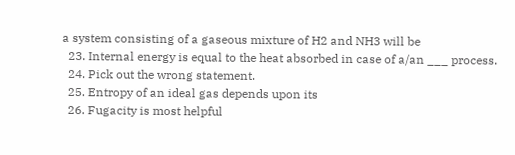a system consisting of a gaseous mixture of H2 and NH3 will be
  23. Internal energy is equal to the heat absorbed in case of a/an ___ process.
  24. Pick out the wrong statement.
  25. Entropy of an ideal gas depends upon its
  26. Fugacity is most helpful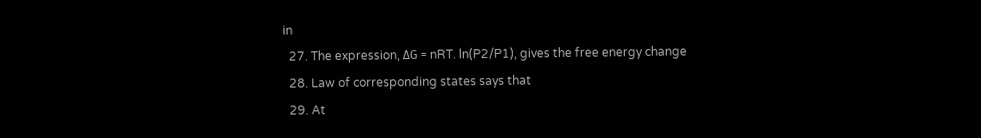in
  27. The expression, ΔG = nRT. ln(P2/P1), gives the free energy change
  28. Law of corresponding states says that
  29. At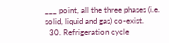___ point, all the three phases (i.e. solid, liquid and gas) co-exist.
  30. Refrigeration cycle